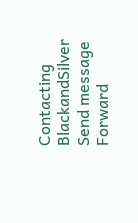Contacting BlackandSilver
Send message Forward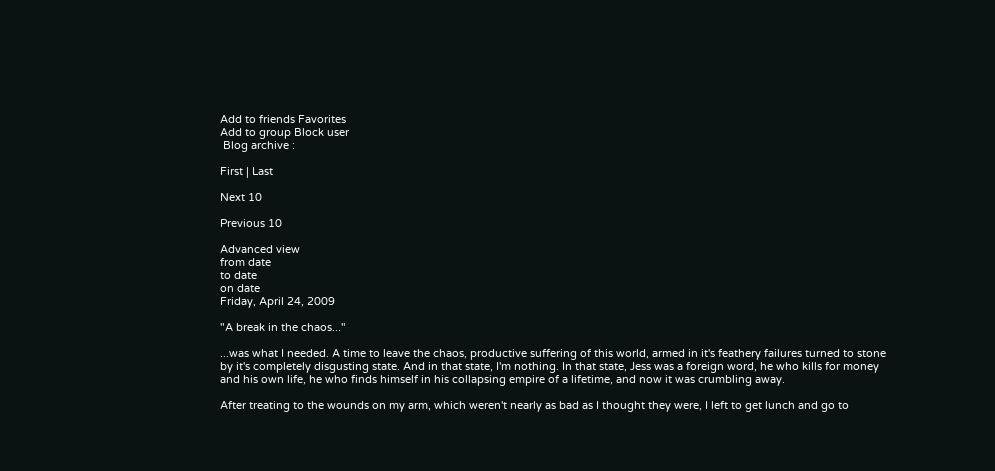Add to friends Favorites
Add to group Block user
 Blog archive :

First | Last

Next 10

Previous 10

Advanced view
from date
to date
on date
Friday, April 24, 2009

"A break in the chaos..."

...was what I needed. A time to leave the chaos, productive suffering of this world, armed in it's feathery failures turned to stone by it's completely disgusting state. And in that state, I'm nothing. In that state, Jess was a foreign word, he who kills for money and his own life, he who finds himself in his collapsing empire of a lifetime, and now it was crumbling away.

After treating to the wounds on my arm, which weren't nearly as bad as I thought they were, I left to get lunch and go to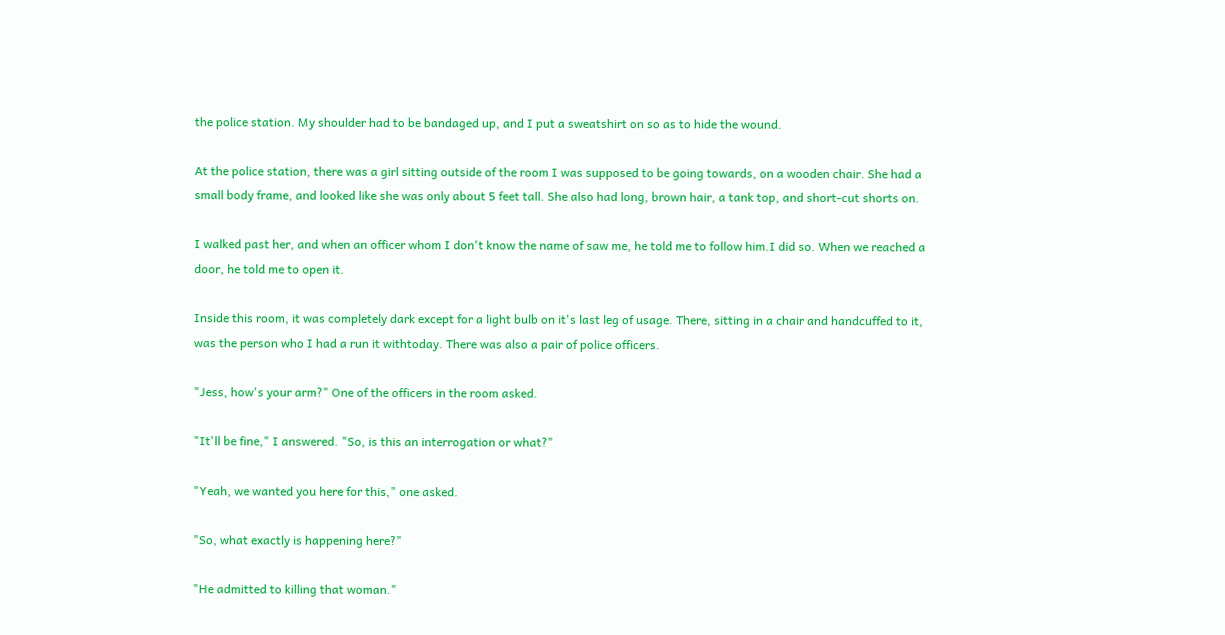the police station. My shoulder had to be bandaged up, and I put a sweatshirt on so as to hide the wound.

At the police station, there was a girl sitting outside of the room I was supposed to be going towards, on a wooden chair. She had a small body frame, and looked like she was only about 5 feet tall. She also had long, brown hair, a tank top, and short-cut shorts on.

I walked past her, and when an officer whom I don't know the name of saw me, he told me to follow him.I did so. When we reached a door, he told me to open it.

Inside this room, it was completely dark except for a light bulb on it's last leg of usage. There, sitting in a chair and handcuffed to it, was the person who I had a run it withtoday. There was also a pair of police officers.

"Jess, how's your arm?" One of the officers in the room asked.

"It'll be fine," I answered. "So, is this an interrogation or what?"

"Yeah, we wanted you here for this," one asked.

"So, what exactly is happening here?"

"He admitted to killing that woman."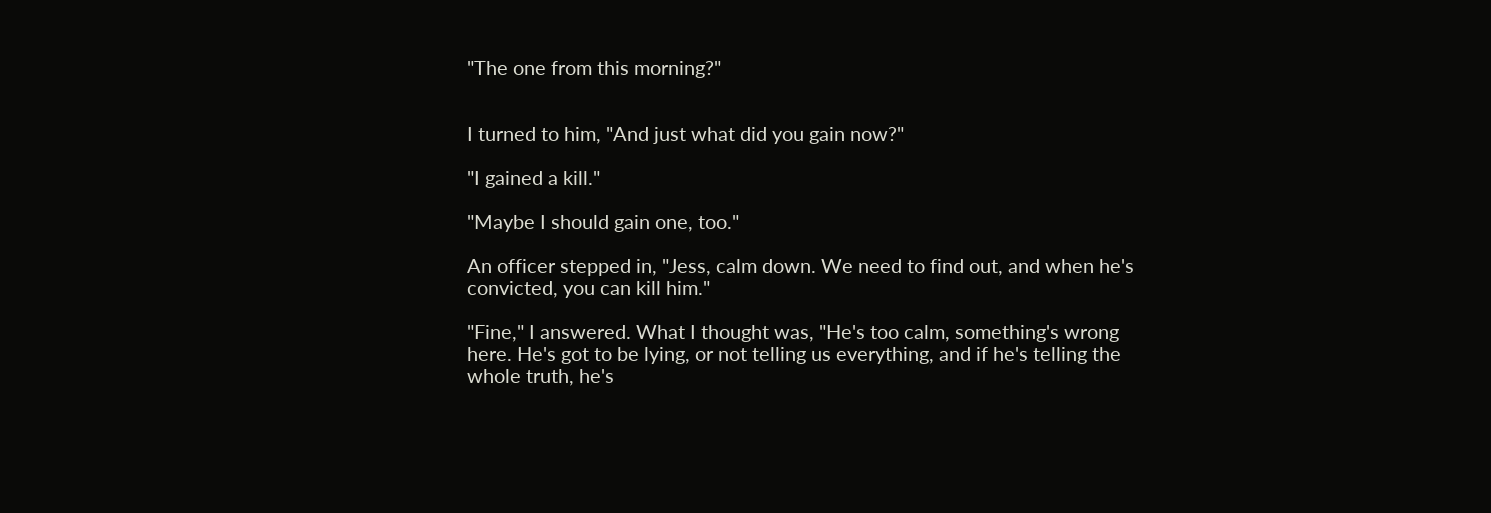"The one from this morning?"


I turned to him, "And just what did you gain now?"

"I gained a kill."

"Maybe I should gain one, too."

An officer stepped in, "Jess, calm down. We need to find out, and when he's convicted, you can kill him."

"Fine," I answered. What I thought was, "He's too calm, something's wrong here. He's got to be lying, or not telling us everything, and if he's telling the whole truth, he's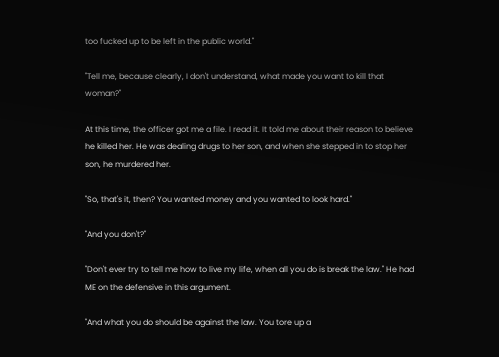too fucked up to be left in the public world."

"Tell me, because clearly, I don't understand, what made you want to kill that woman?"

At this time, the officer got me a file. I read it. It told me about their reason to believe he killed her. He was dealing drugs to her son, and when she stepped in to stop her son, he murdered her.

"So, that's it, then? You wanted money and you wanted to look hard."

"And you don't?"

"Don't ever try to tell me how to live my life, when all you do is break the law." He had ME on the defensive in this argument.

"And what you do should be against the law. You tore up a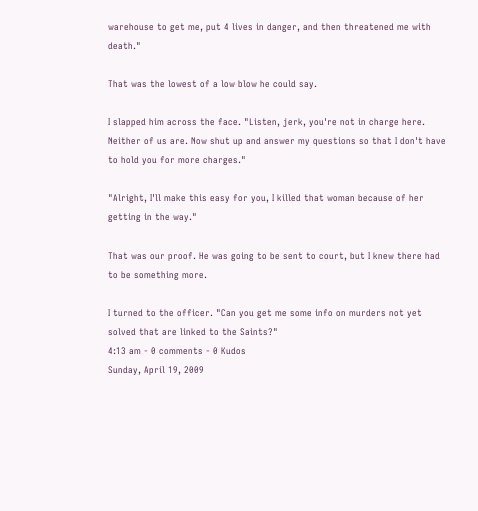warehouse to get me, put 4 lives in danger, and then threatened me with death."

That was the lowest of a low blow he could say.

I slapped him across the face. "Listen, jerk, you're not in charge here. Neither of us are. Now shut up and answer my questions so that I don't have to hold you for more charges."

"Alright, I'll make this easy for you, I killed that woman because of her getting in the way."

That was our proof. He was going to be sent to court, but I knew there had to be something more.

I turned to the officer. "Can you get me some info on murders not yet solved that are linked to the Saints?"
4:13 am - 0 comments - 0 Kudos
Sunday, April 19, 2009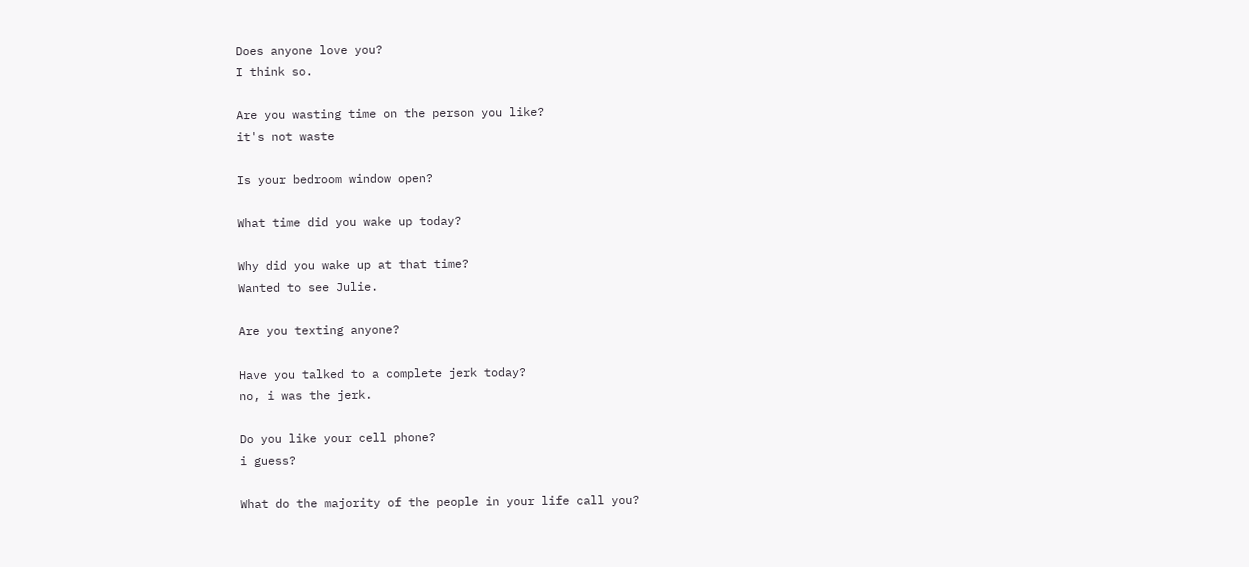Does anyone love you?
I think so.

Are you wasting time on the person you like?
it's not waste

Is your bedroom window open?

What time did you wake up today?

Why did you wake up at that time?
Wanted to see Julie.

Are you texting anyone?

Have you talked to a complete jerk today?
no, i was the jerk.

Do you like your cell phone?
i guess?

What do the majority of the people in your life call you?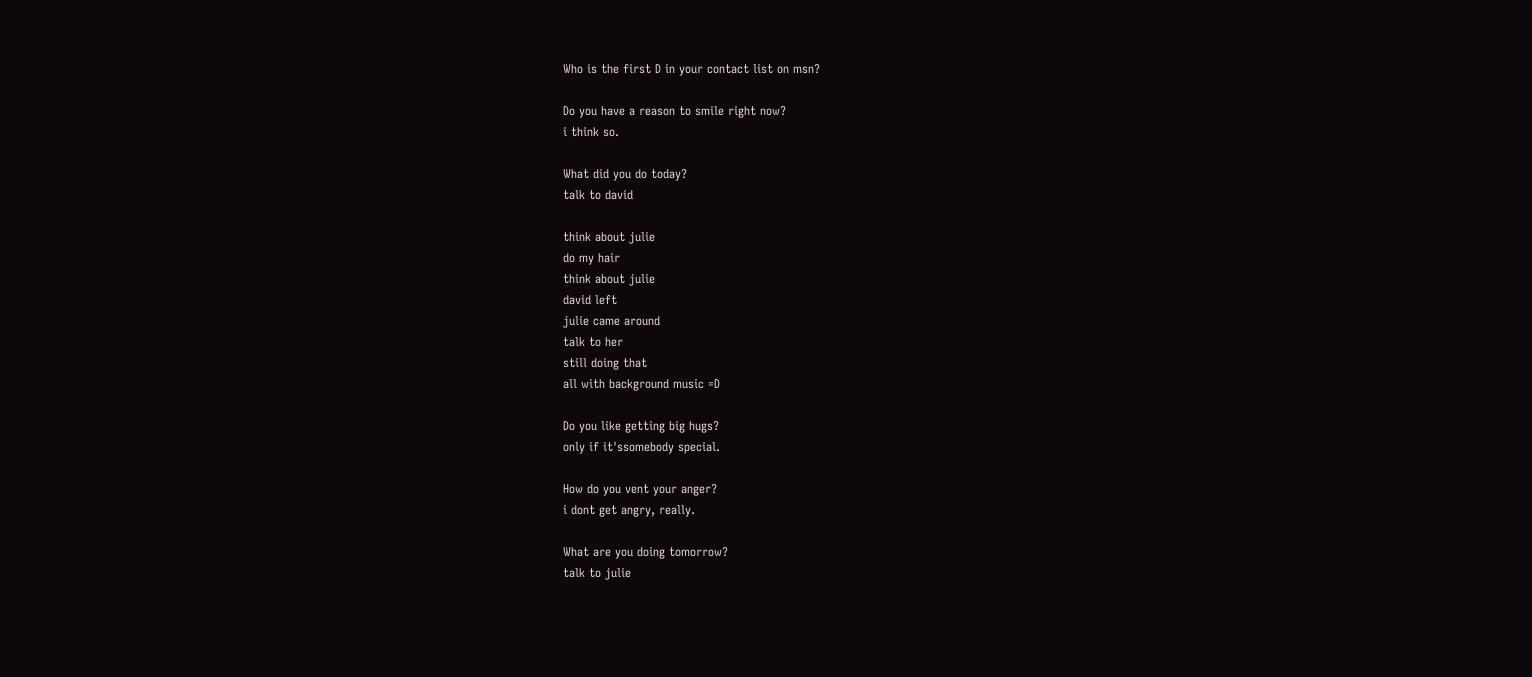Who is the first D in your contact list on msn?

Do you have a reason to smile right now?
i think so.

What did you do today?
talk to david

think about julie
do my hair
think about julie
david left
julie came around
talk to her
still doing that
all with background music =D

Do you like getting big hugs?
only if it'ssomebody special.

How do you vent your anger?
i dont get angry, really.

What are you doing tomorrow?
talk to julie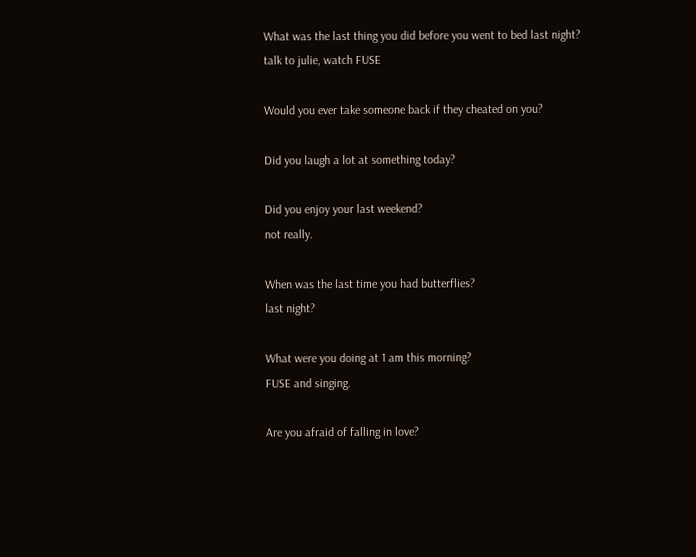What was the last thing you did before you went to bed last night?
talk to julie, watch FUSE

Would you ever take someone back if they cheated on you?

Did you laugh a lot at something today?

Did you enjoy your last weekend?
not really.

When was the last time you had butterflies?
last night?

What were you doing at 1 am this morning?
FUSE and singing.

Are you afraid of falling in love?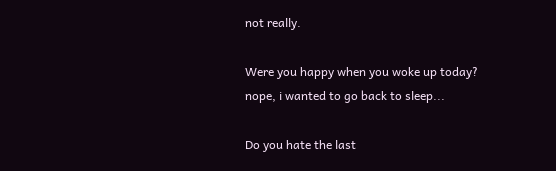not really.

Were you happy when you woke up today?
nope, i wanted to go back to sleep...

Do you hate the last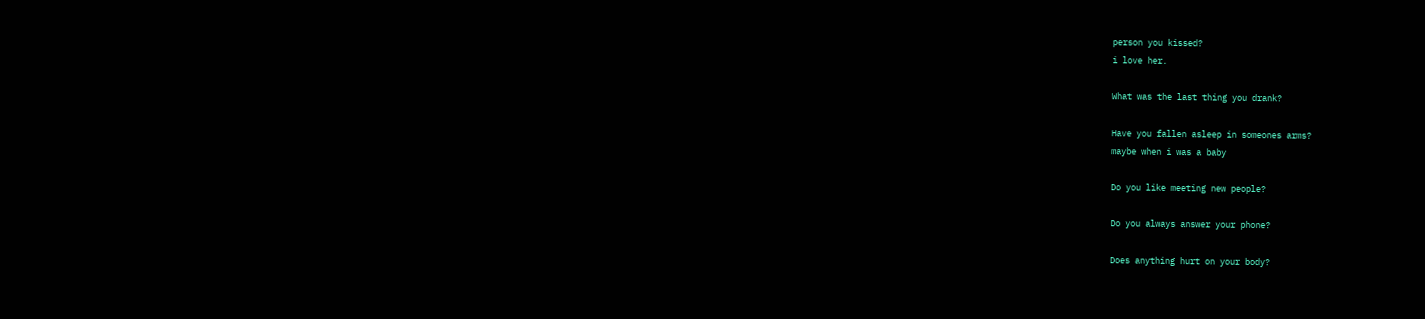person you kissed?
i love her.

What was the last thing you drank?

Have you fallen asleep in someones arms?
maybe when i was a baby

Do you like meeting new people?

Do you always answer your phone?

Does anything hurt on your body?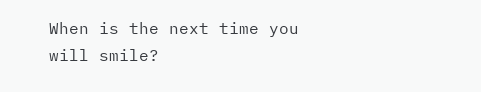When is the next time you will smile?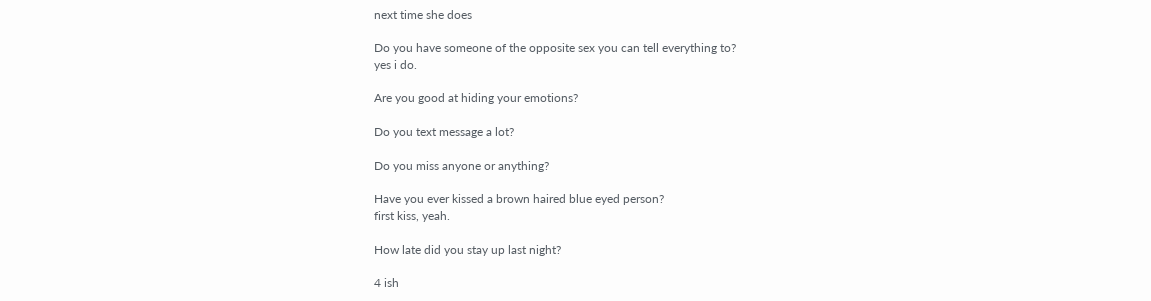next time she does

Do you have someone of the opposite sex you can tell everything to?
yes i do.

Are you good at hiding your emotions?

Do you text message a lot?

Do you miss anyone or anything?

Have you ever kissed a brown haired blue eyed person?
first kiss, yeah.

How late did you stay up last night?

4 ish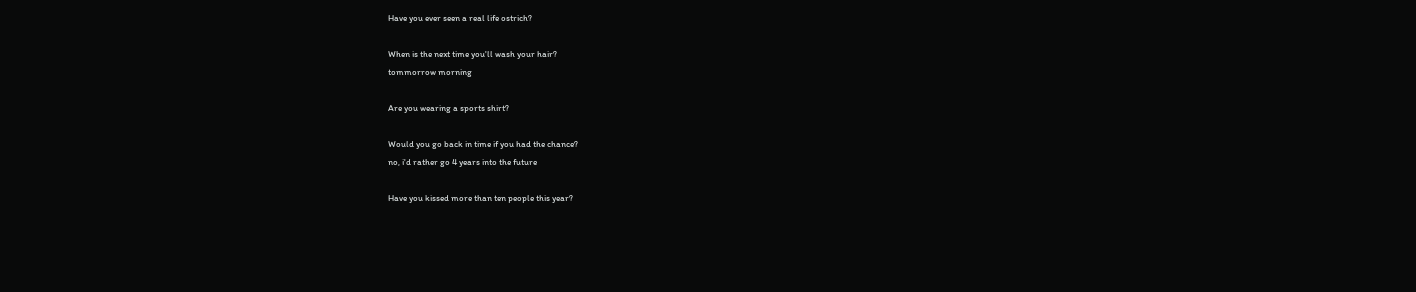Have you ever seen a real life ostrich?

When is the next time you'll wash your hair?
tommorrow morning

Are you wearing a sports shirt?

Would you go back in time if you had the chance?
no, i'd rather go 4 years into the future

Have you kissed more than ten people this year?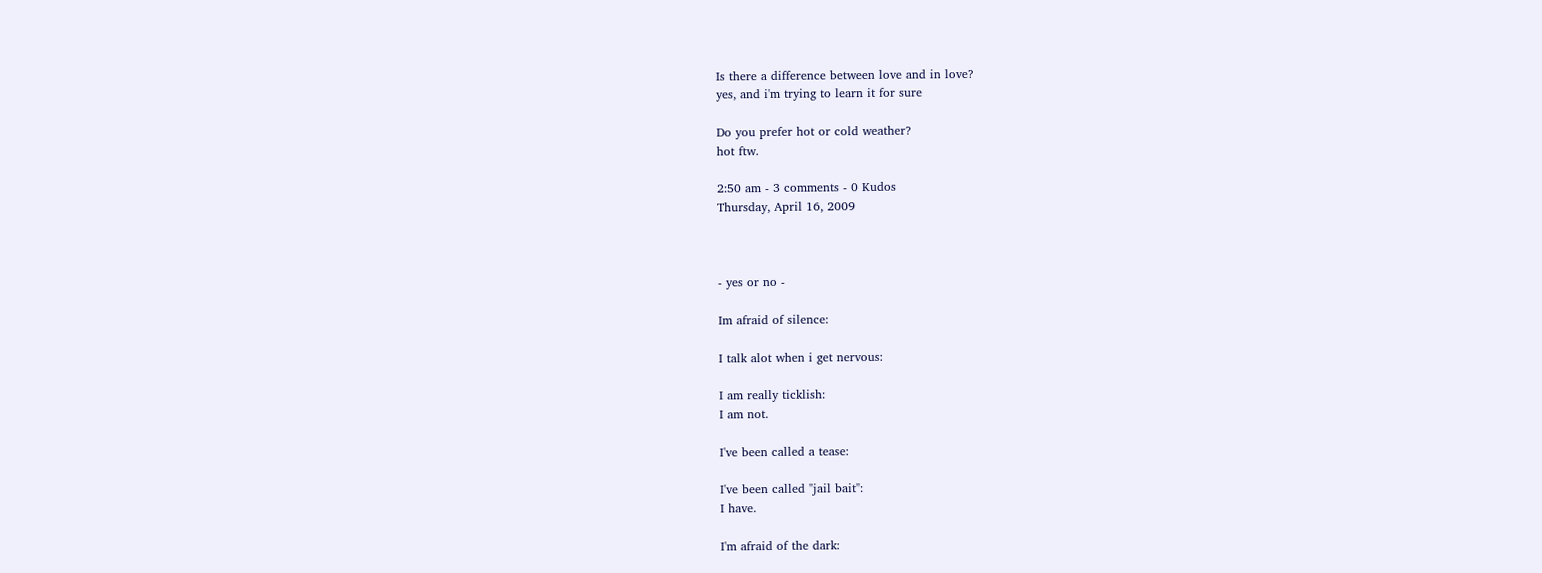Is there a difference between love and in love?
yes, and i'm trying to learn it for sure

Do you prefer hot or cold weather?
hot ftw.

2:50 am - 3 comments - 0 Kudos
Thursday, April 16, 2009



- yes or no -

Im afraid of silence:

I talk alot when i get nervous:

I am really ticklish:
I am not.

I've been called a tease:

I've been called "jail bait":
I have.

I'm afraid of the dark: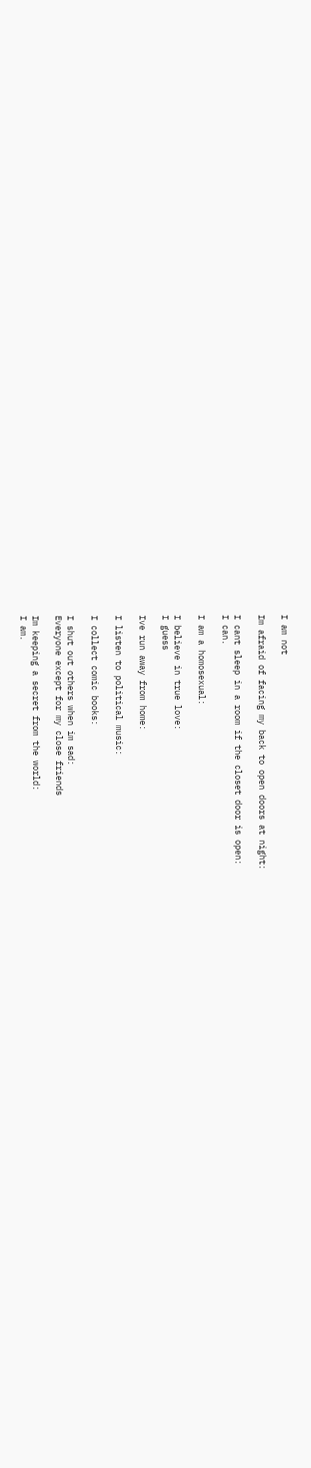I am not

Im afraid of facing my back to open doors at night:

I cant sleep in a room if the closet door is open:
I can.

I am a homosexual:

I believe in true love:
I guess

Ive run away from home:

I listen to political music:

I collect comic books:

I shut out others when im sad:
Everyone except for my close friends

Im keeping a secret from the world:
I am.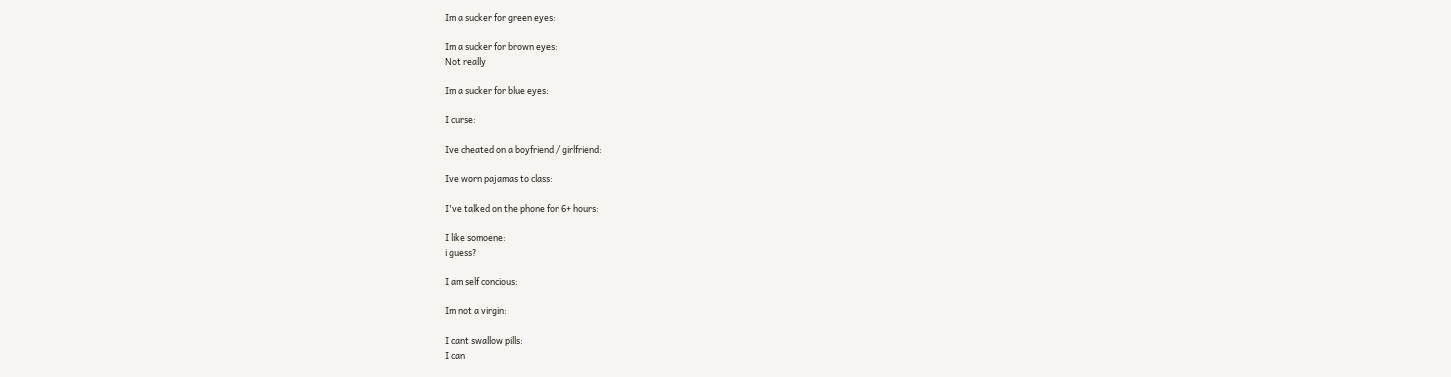Im a sucker for green eyes:

Im a sucker for brown eyes:
Not really

Im a sucker for blue eyes:

I curse:

Ive cheated on a boyfriend / girlfriend:

Ive worn pajamas to class:

I've talked on the phone for 6+ hours:

I like somoene:
i guess?

I am self concious:

Im not a virgin:

I cant swallow pills:
I can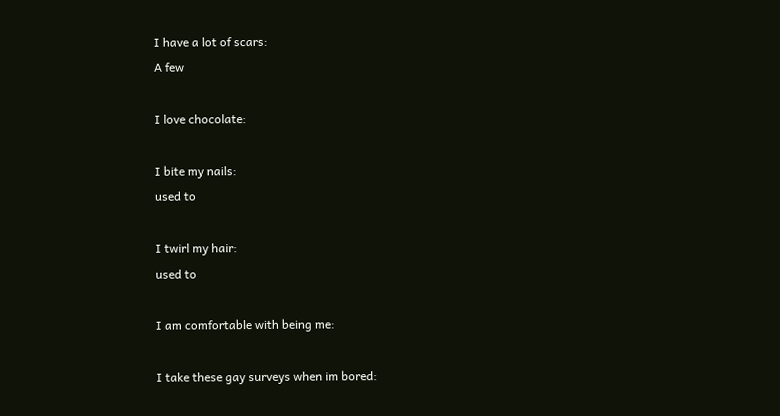I have a lot of scars:
A few

I love chocolate:

I bite my nails:
used to

I twirl my hair:
used to

I am comfortable with being me:

I take these gay surveys when im bored: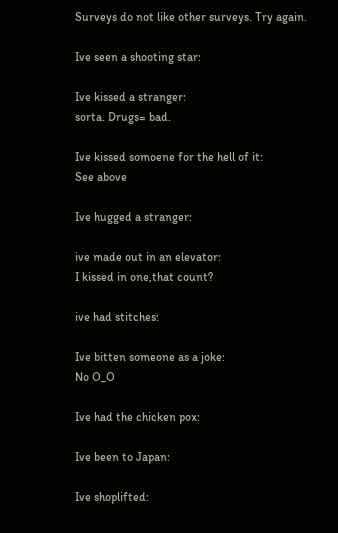Surveys do not like other surveys. Try again.

Ive seen a shooting star:

Ive kissed a stranger:
sorta. Drugs= bad.

Ive kissed somoene for the hell of it:
See above

Ive hugged a stranger:

ive made out in an elevator:
I kissed in one,that count?

ive had stitches:

Ive bitten someone as a joke:
No O_O

Ive had the chicken pox:

Ive been to Japan:

Ive shoplifted: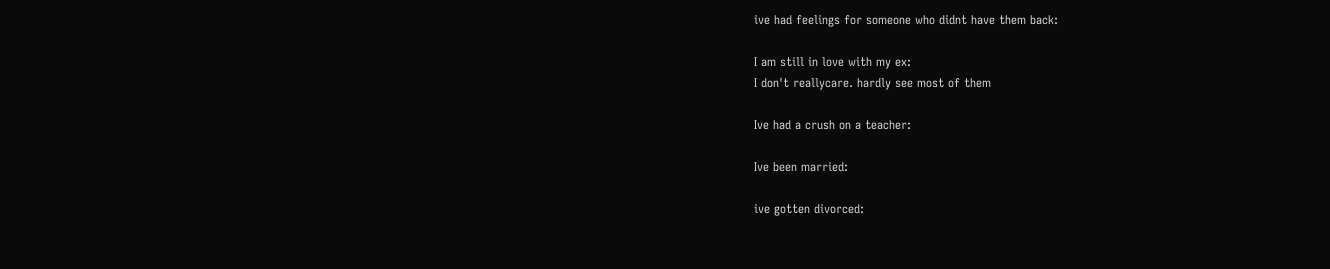ive had feelings for someone who didnt have them back:

I am still in love with my ex:
I don't reallycare. hardly see most of them

Ive had a crush on a teacher:

Ive been married:

ive gotten divorced: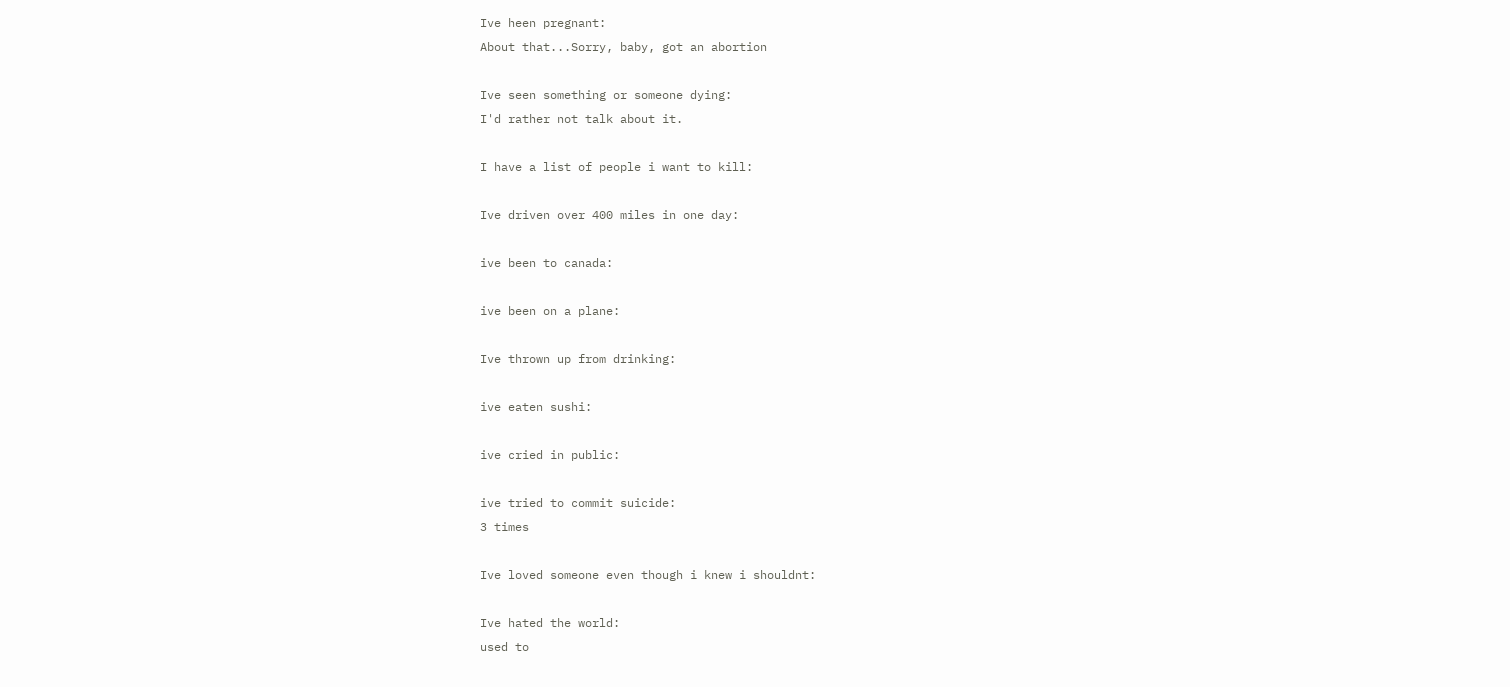Ive heen pregnant:
About that...Sorry, baby, got an abortion

Ive seen something or someone dying:
I'd rather not talk about it.

I have a list of people i want to kill:

Ive driven over 400 miles in one day:

ive been to canada:

ive been on a plane:

Ive thrown up from drinking:

ive eaten sushi:

ive cried in public:

ive tried to commit suicide:
3 times

Ive loved someone even though i knew i shouldnt:

Ive hated the world:
used to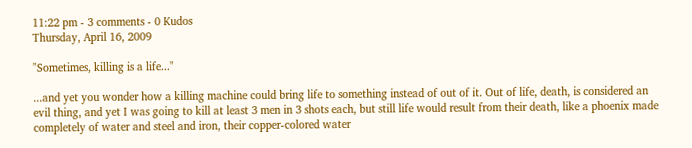11:22 pm - 3 comments - 0 Kudos
Thursday, April 16, 2009

"Sometimes, killing is a life..."

...and yet you wonder how a killing machine could bring life to something instead of out of it. Out of life, death, is considered an evil thing, and yet I was going to kill at least 3 men in 3 shots each, but still life would result from their death, like a phoenix made completely of water and steel and iron, their copper-colored water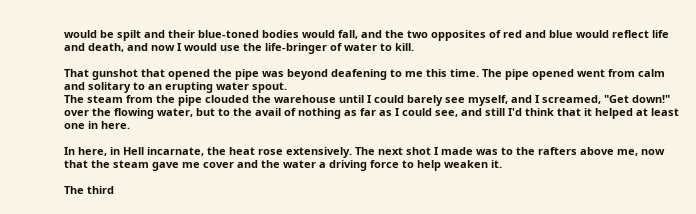would be spilt and their blue-toned bodies would fall, and the two opposites of red and blue would reflect life and death, and now I would use the life-bringer of water to kill.

That gunshot that opened the pipe was beyond deafening to me this time. The pipe opened went from calm and solitary to an erupting water spout.
The steam from the pipe clouded the warehouse until I could barely see myself, and I screamed, "Get down!" over the flowing water, but to the avail of nothing as far as I could see, and still I'd think that it helped at least one in here.

In here, in Hell incarnate, the heat rose extensively. The next shot I made was to the rafters above me, now that the steam gave me cover and the water a driving force to help weaken it.

The third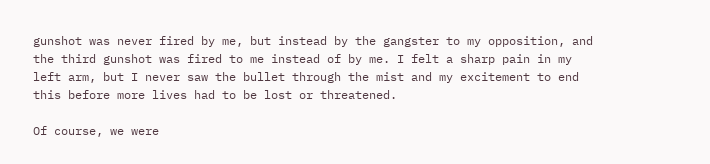gunshot was never fired by me, but instead by the gangster to my opposition, and the third gunshot was fired to me instead of by me. I felt a sharp pain in my left arm, but I never saw the bullet through the mist and my excitement to end this before more lives had to be lost or threatened.

Of course, we were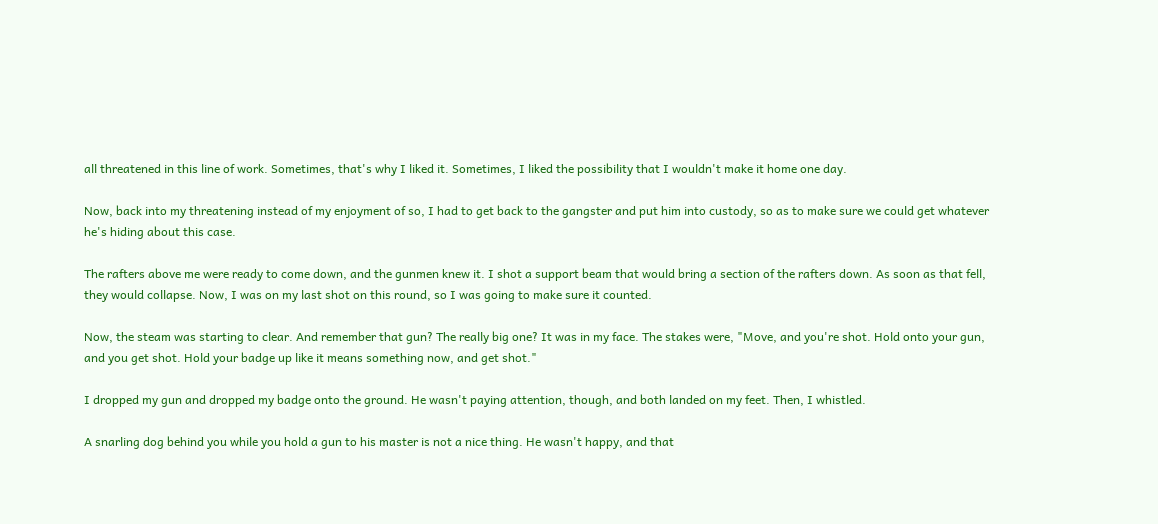all threatened in this line of work. Sometimes, that's why I liked it. Sometimes, I liked the possibility that I wouldn't make it home one day.

Now, back into my threatening instead of my enjoyment of so, I had to get back to the gangster and put him into custody, so as to make sure we could get whatever he's hiding about this case.

The rafters above me were ready to come down, and the gunmen knew it. I shot a support beam that would bring a section of the rafters down. As soon as that fell, they would collapse. Now, I was on my last shot on this round, so I was going to make sure it counted.

Now, the steam was starting to clear. And remember that gun? The really big one? It was in my face. The stakes were, "Move, and you're shot. Hold onto your gun, and you get shot. Hold your badge up like it means something now, and get shot."

I dropped my gun and dropped my badge onto the ground. He wasn't paying attention, though, and both landed on my feet. Then, I whistled.

A snarling dog behind you while you hold a gun to his master is not a nice thing. He wasn't happy, and that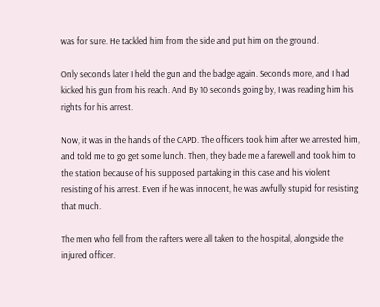was for sure. He tackled him from the side and put him on the ground.

Only seconds later I held the gun and the badge again. Seconds more, and I had kicked his gun from his reach. And By 10 seconds going by, I was reading him his rights for his arrest.

Now, it was in the hands of the CAPD. The officers took him after we arrested him, and told me to go get some lunch. Then, they bade me a farewell and took him to the station because of his supposed partaking in this case and his violent resisting of his arrest. Even if he was innocent, he was awfully stupid for resisting that much.

The men who fell from the rafters were all taken to the hospital, alongside the injured officer.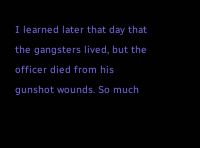I learned later that day that the gangsters lived, but the officer died from his gunshot wounds. So much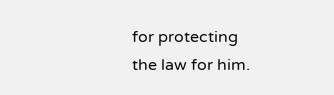for protecting the law for him.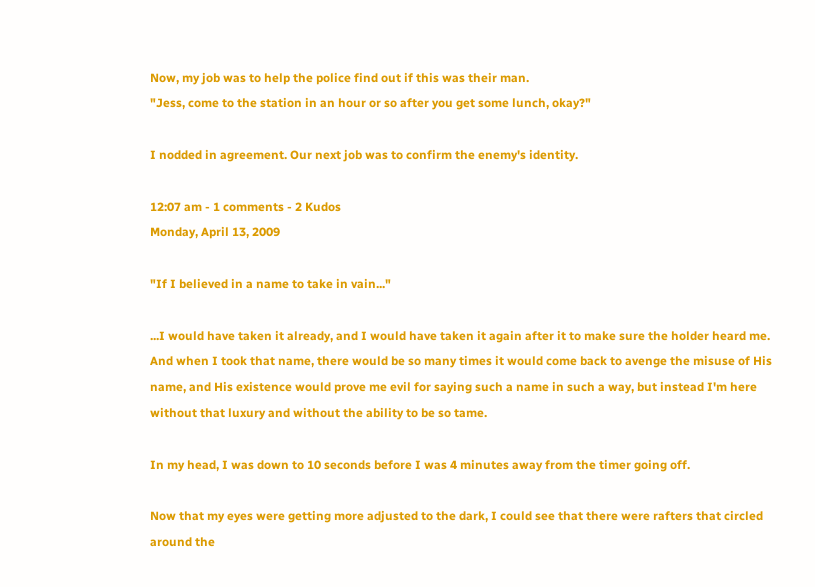Now, my job was to help the police find out if this was their man.
"Jess, come to the station in an hour or so after you get some lunch, okay?"

I nodded in agreement. Our next job was to confirm the enemy's identity.

12:07 am - 1 comments - 2 Kudos
Monday, April 13, 2009

"If I believed in a name to take in vain..."

...I would have taken it already, and I would have taken it again after it to make sure the holder heard me. And when I took that name, there would be so many times it would come back to avenge the misuse of His name, and His existence would prove me evil for saying such a name in such a way, but instead I'm here without that luxury and without the ability to be so tame.

In my head, I was down to 10 seconds before I was 4 minutes away from the timer going off.

Now that my eyes were getting more adjusted to the dark, I could see that there were rafters that circled around the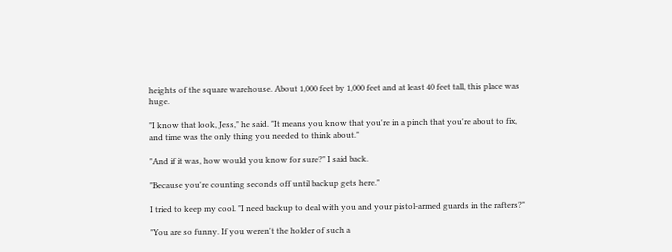heights of the square warehouse. About 1,000 feet by 1,000 feet and at least 40 feet tall, this place was huge.

"I know that look, Jess," he said. "It means you know that you're in a pinch that you're about to fix, and time was the only thing you needed to think about."

"And if it was, how would you know for sure?" I said back.

"Because you're counting seconds off until backup gets here."

I tried to keep my cool. "I need backup to deal with you and your pistol-armed guards in the rafters?"

"You are so funny. If you weren't the holder of such a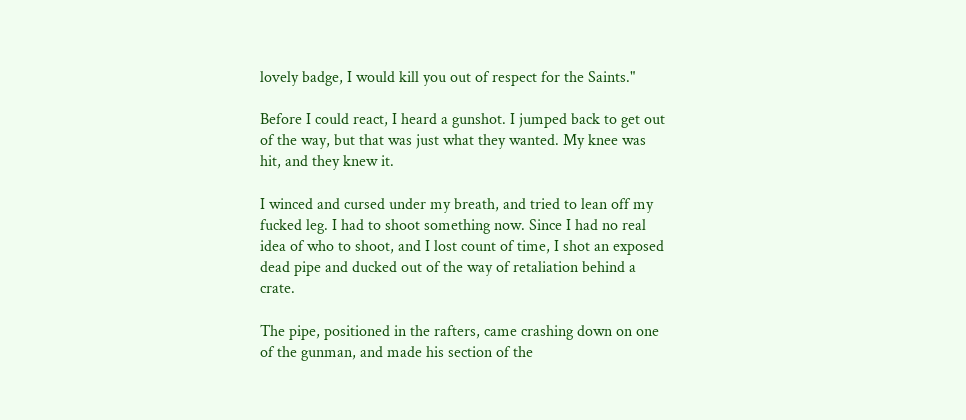lovely badge, I would kill you out of respect for the Saints."

Before I could react, I heard a gunshot. I jumped back to get out of the way, but that was just what they wanted. My knee was hit, and they knew it.

I winced and cursed under my breath, and tried to lean off my fucked leg. I had to shoot something now. Since I had no real idea of who to shoot, and I lost count of time, I shot an exposed dead pipe and ducked out of the way of retaliation behind a crate.

The pipe, positioned in the rafters, came crashing down on one of the gunman, and made his section of the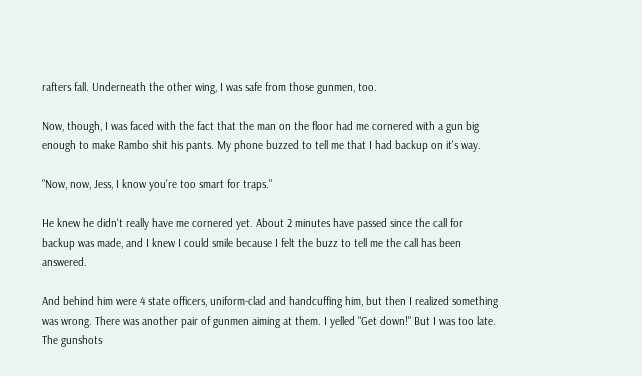rafters fall. Underneath the other wing, I was safe from those gunmen, too.

Now, though, I was faced with the fact that the man on the floor had me cornered with a gun big enough to make Rambo shit his pants. My phone buzzed to tell me that I had backup on it's way.

"Now, now, Jess, I know you're too smart for traps."

He knew he didn't really have me cornered yet. About 2 minutes have passed since the call for backup was made, and I knew I could smile because I felt the buzz to tell me the call has been answered.

And behind him were 4 state officers, uniform-clad and handcuffing him, but then I realized something was wrong. There was another pair of gunmen aiming at them. I yelled "Get down!" But I was too late. The gunshots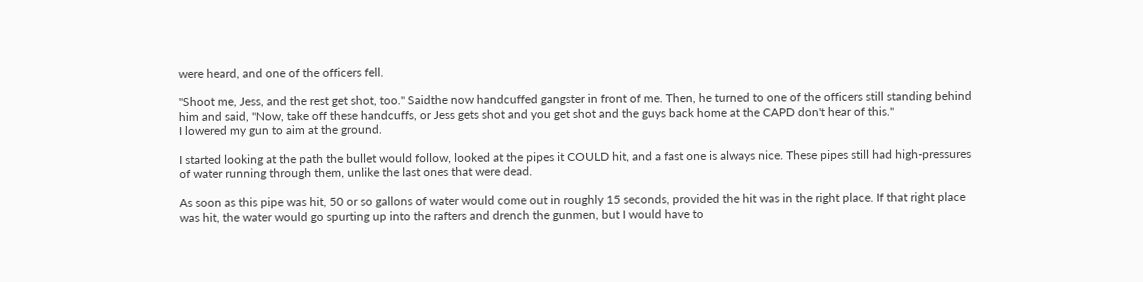were heard, and one of the officers fell.

"Shoot me, Jess, and the rest get shot, too." Saidthe now handcuffed gangster in front of me. Then, he turned to one of the officers still standing behind him and said, "Now, take off these handcuffs, or Jess gets shot and you get shot and the guys back home at the CAPD don't hear of this."
I lowered my gun to aim at the ground.

I started looking at the path the bullet would follow, looked at the pipes it COULD hit, and a fast one is always nice. These pipes still had high-pressures of water running through them, unlike the last ones that were dead.

As soon as this pipe was hit, 50 or so gallons of water would come out in roughly 15 seconds, provided the hit was in the right place. If that right place was hit, the water would go spurting up into the rafters and drench the gunmen, but I would have to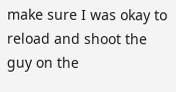make sure I was okay to reload and shoot the guy on the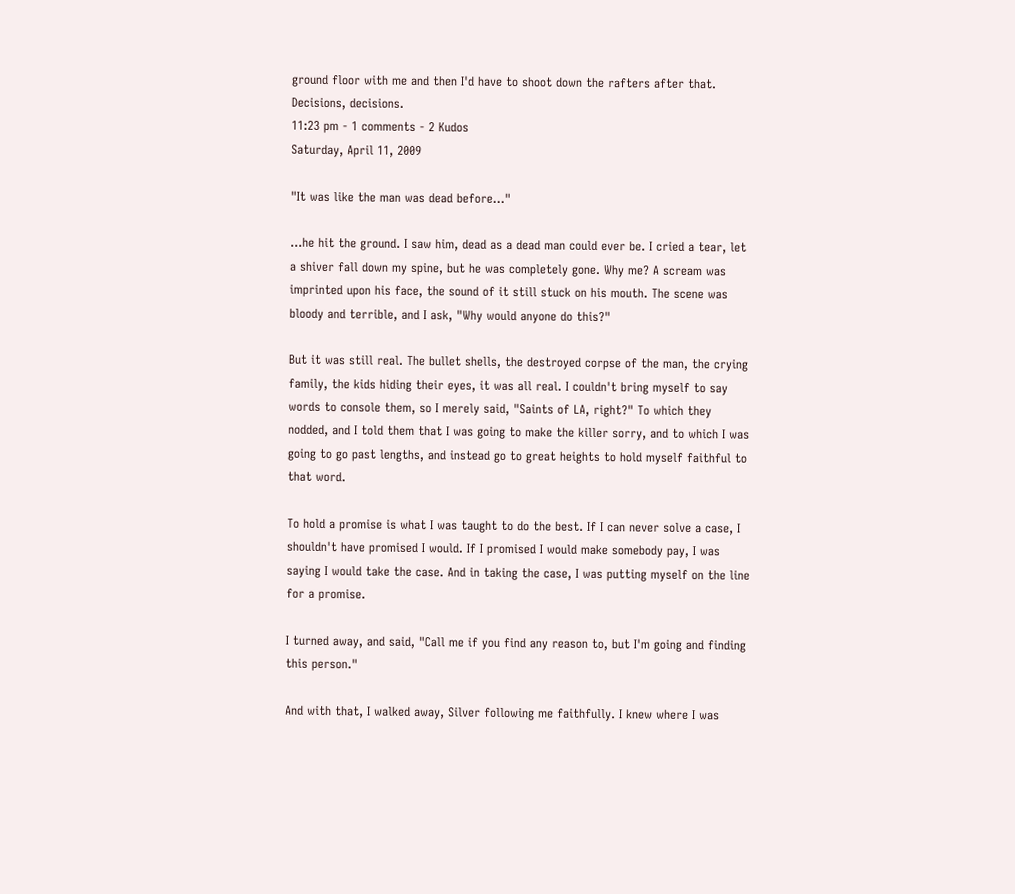ground floor with me and then I'd have to shoot down the rafters after that. Decisions, decisions.
11:23 pm - 1 comments - 2 Kudos
Saturday, April 11, 2009

"It was like the man was dead before..."

...he hit the ground. I saw him, dead as a dead man could ever be. I cried a tear, let a shiver fall down my spine, but he was completely gone. Why me? A scream was imprinted upon his face, the sound of it still stuck on his mouth. The scene was bloody and terrible, and I ask, "Why would anyone do this?"

But it was still real. The bullet shells, the destroyed corpse of the man, the crying family, the kids hiding their eyes, it was all real. I couldn't bring myself to say words to console them, so I merely said, "Saints of LA, right?" To which they nodded, and I told them that I was going to make the killer sorry, and to which I was going to go past lengths, and instead go to great heights to hold myself faithful to that word.

To hold a promise is what I was taught to do the best. If I can never solve a case, I shouldn't have promised I would. If I promised I would make somebody pay, I was saying I would take the case. And in taking the case, I was putting myself on the line for a promise.

I turned away, and said, "Call me if you find any reason to, but I'm going and finding this person."

And with that, I walked away, Silver following me faithfully. I knew where I was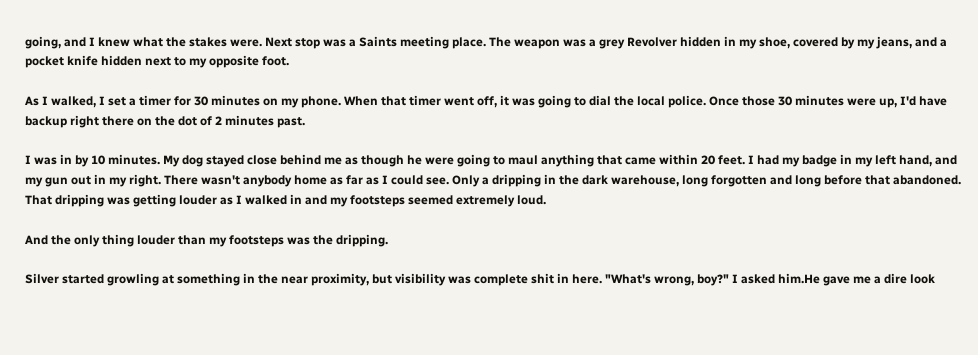going, and I knew what the stakes were. Next stop was a Saints meeting place. The weapon was a grey Revolver hidden in my shoe, covered by my jeans, and a pocket knife hidden next to my opposite foot.

As I walked, I set a timer for 30 minutes on my phone. When that timer went off, it was going to dial the local police. Once those 30 minutes were up, I'd have backup right there on the dot of 2 minutes past.

I was in by 10 minutes. My dog stayed close behind me as though he were going to maul anything that came within 20 feet. I had my badge in my left hand, and my gun out in my right. There wasn't anybody home as far as I could see. Only a dripping in the dark warehouse, long forgotten and long before that abandoned. That dripping was getting louder as I walked in and my footsteps seemed extremely loud.

And the only thing louder than my footsteps was the dripping.

Silver started growling at something in the near proximity, but visibility was complete shit in here. "What's wrong, boy?" I asked him.He gave me a dire look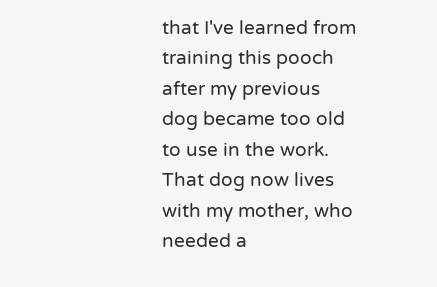that I've learned from training this pooch after my previous dog became too old to use in the work. That dog now lives with my mother, who needed a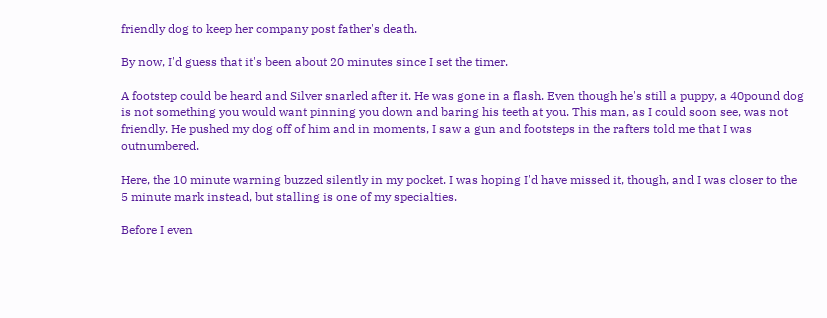friendly dog to keep her company post father's death.

By now, I'd guess that it's been about 20 minutes since I set the timer.

A footstep could be heard and Silver snarled after it. He was gone in a flash. Even though he's still a puppy, a 40pound dog is not something you would want pinning you down and baring his teeth at you. This man, as I could soon see, was not friendly. He pushed my dog off of him and in moments, I saw a gun and footsteps in the rafters told me that I was outnumbered.

Here, the 10 minute warning buzzed silently in my pocket. I was hoping I'd have missed it, though, and I was closer to the 5 minute mark instead, but stalling is one of my specialties.

Before I even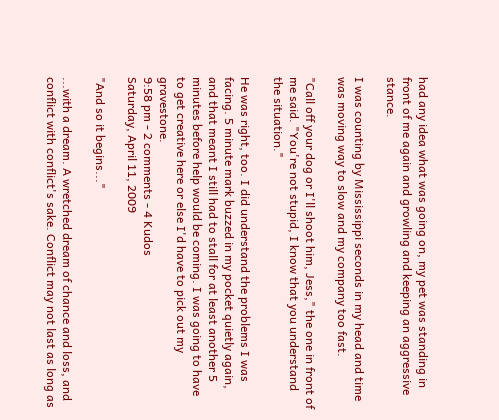had any idea what was going on, my pet was standing in front of me again and growling and keeping an aggressive stance.

I was counting by Mississippi seconds in my head and time was moving way to slow and my company too fast.

"Call off your dog or I'll shoot him, Jess," the one in front of me said. "You're not stupid, I know that you understand the situation."

He was right, too. I did understand the problems I was facing. 5 minute mark buzzed in my pocket quietly again, and that meant I still had to stall for at least another 5 minutes before help would be coming. I was going to have to get creative here or else I'd have to pick out my gravestone.
9:58 pm - 2 comments - 4 Kudos
Saturday, April 11, 2009

"And so it begins..."

...with a dream. A wretched dream of chance and loss, and conflict with conflict's sake. Conflict may not last as long as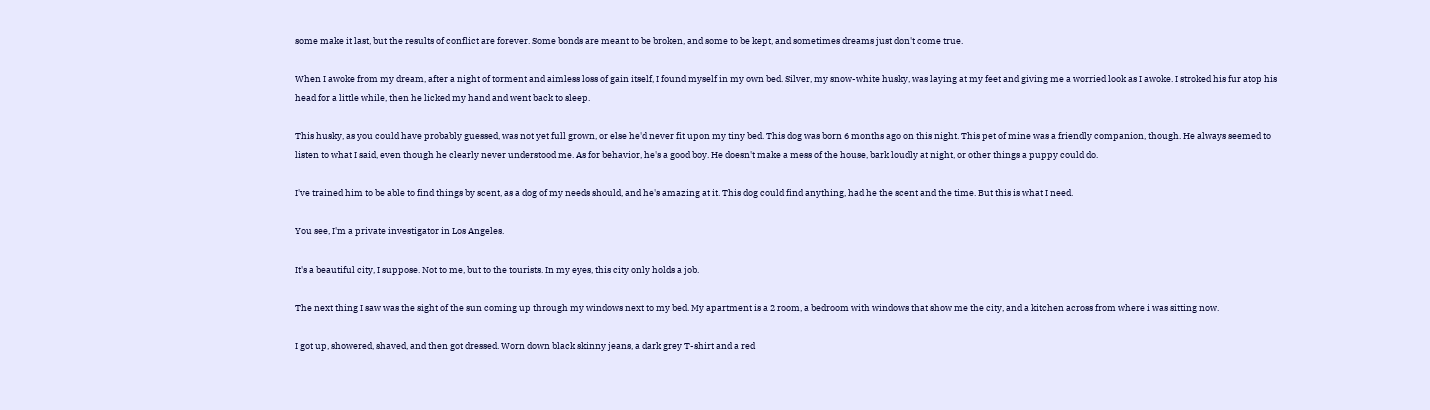some make it last, but the results of conflict are forever. Some bonds are meant to be broken, and some to be kept, and sometimes dreams just don't come true.

When I awoke from my dream, after a night of torment and aimless loss of gain itself, I found myself in my own bed. Silver, my snow-white husky, was laying at my feet and giving me a worried look as I awoke. I stroked his fur atop his head for a little while, then he licked my hand and went back to sleep.

This husky, as you could have probably guessed, was not yet full grown, or else he'd never fit upon my tiny bed. This dog was born 6 months ago on this night. This pet of mine was a friendly companion, though. He always seemed to listen to what I said, even though he clearly never understood me. As for behavior, he's a good boy. He doesn't make a mess of the house, bark loudly at night, or other things a puppy could do.

I've trained him to be able to find things by scent, as a dog of my needs should, and he's amazing at it. This dog could find anything, had he the scent and the time. But this is what I need.

You see, I'm a private investigator in Los Angeles.

It's a beautiful city, I suppose. Not to me, but to the tourists. In my eyes, this city only holds a job.

The next thing I saw was the sight of the sun coming up through my windows next to my bed. My apartment is a 2 room, a bedroom with windows that show me the city, and a kitchen across from where i was sitting now.

I got up, showered, shaved, and then got dressed. Worn down black skinny jeans, a dark grey T-shirt and a red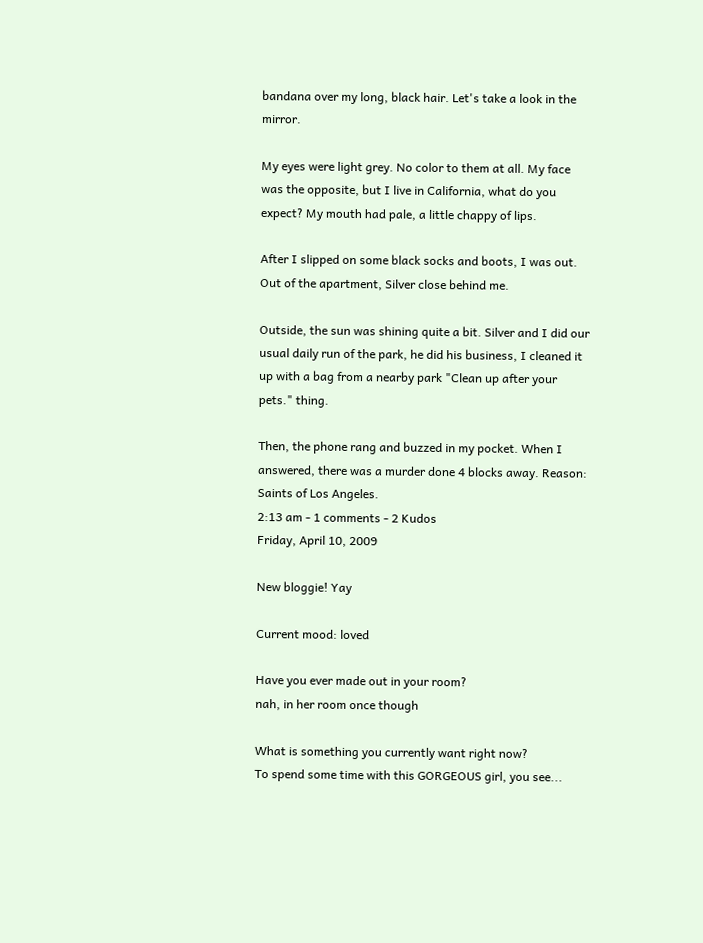bandana over my long, black hair. Let's take a look in the mirror.

My eyes were light grey. No color to them at all. My face was the opposite, but I live in California, what do you expect? My mouth had pale, a little chappy of lips.

After I slipped on some black socks and boots, I was out. Out of the apartment, Silver close behind me.

Outside, the sun was shining quite a bit. Silver and I did our usual daily run of the park, he did his business, I cleaned it up with a bag from a nearby park "Clean up after your pets." thing.

Then, the phone rang and buzzed in my pocket. When I answered, there was a murder done 4 blocks away. Reason: Saints of Los Angeles.
2:13 am - 1 comments - 2 Kudos
Friday, April 10, 2009

New bloggie! Yay

Current mood: loved

Have you ever made out in your room?
nah, in her room once though

What is something you currently want right now?
To spend some time with this GORGEOUS girl, you see...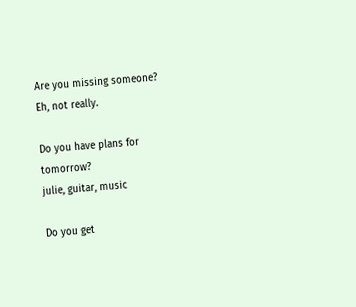Are you missing someone?
Eh, not really.

Do you have plans for tomorrow?
julie, guitar, music

Do you get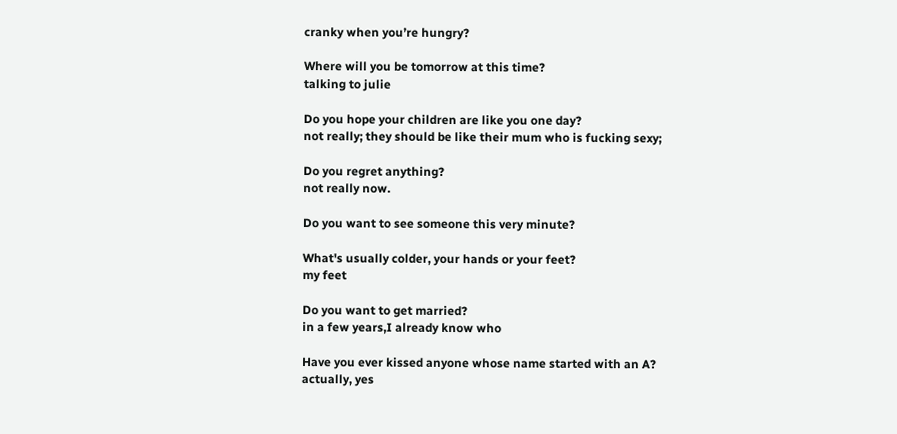cranky when you’re hungry?

Where will you be tomorrow at this time?
talking to julie

Do you hope your children are like you one day?
not really; they should be like their mum who is fucking sexy;

Do you regret anything?
not really now.

Do you want to see someone this very minute?

What's usually colder, your hands or your feet?
my feet

Do you want to get married?
in a few years,I already know who

Have you ever kissed anyone whose name started with an A?
actually, yes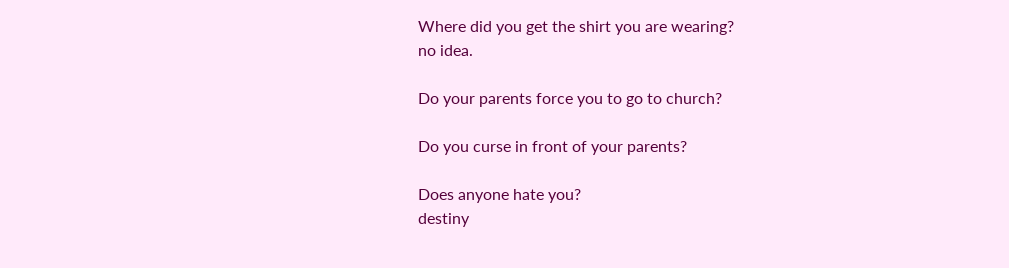Where did you get the shirt you are wearing?
no idea.

Do your parents force you to go to church?

Do you curse in front of your parents?

Does anyone hate you?
destiny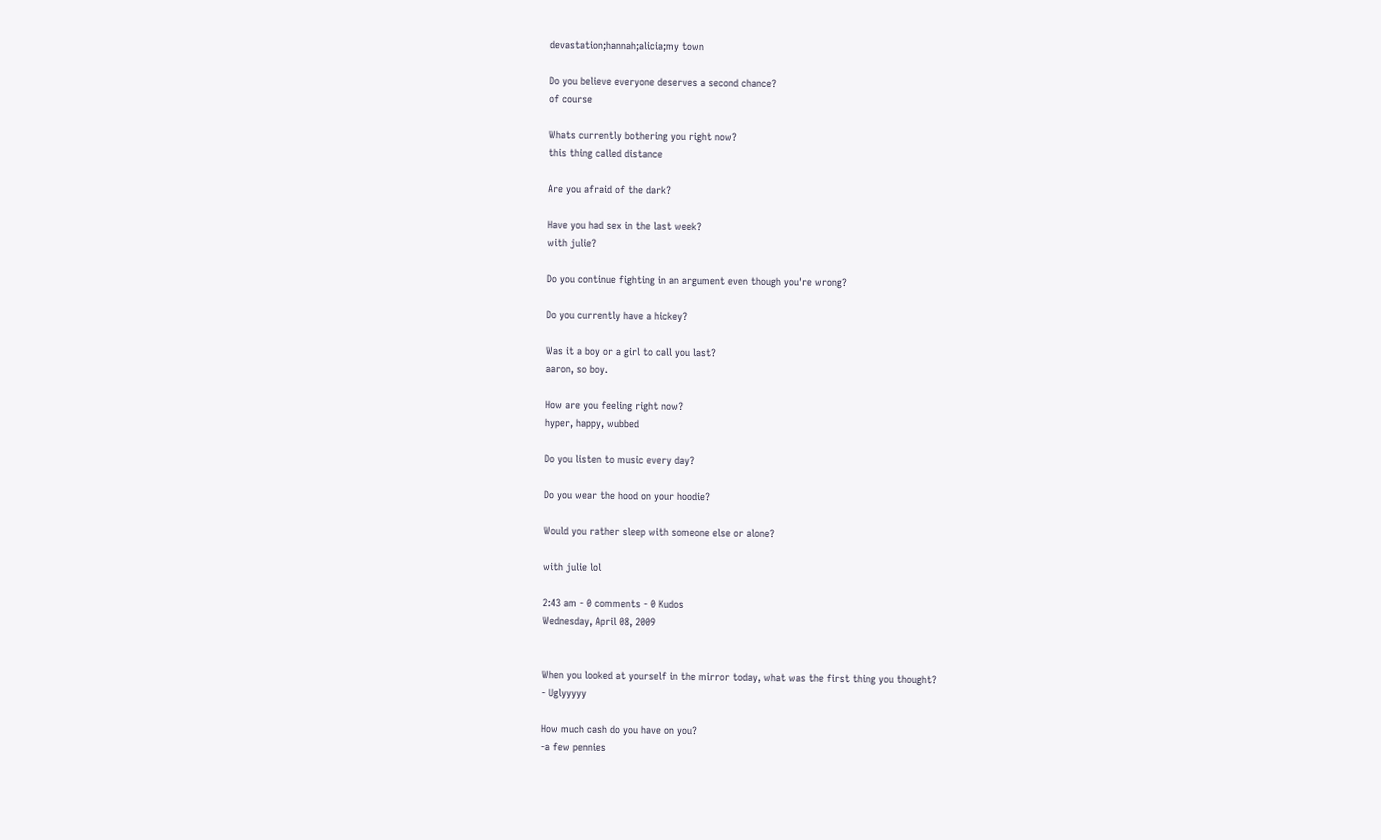devastation;hannah;alicia;my town

Do you believe everyone deserves a second chance?
of course

Whats currently bothering you right now?
this thing called distance

Are you afraid of the dark?

Have you had sex in the last week?
with julie?

Do you continue fighting in an argument even though you're wrong?

Do you currently have a hickey?

Was it a boy or a girl to call you last?
aaron, so boy.

How are you feeling right now?
hyper, happy, wubbed

Do you listen to music every day?

Do you wear the hood on your hoodie?

Would you rather sleep with someone else or alone?

with julie lol

2:43 am - 0 comments - 0 Kudos
Wednesday, April 08, 2009


When you looked at yourself in the mirror today, what was the first thing you thought?
- Uglyyyyy

How much cash do you have on you?
-a few pennies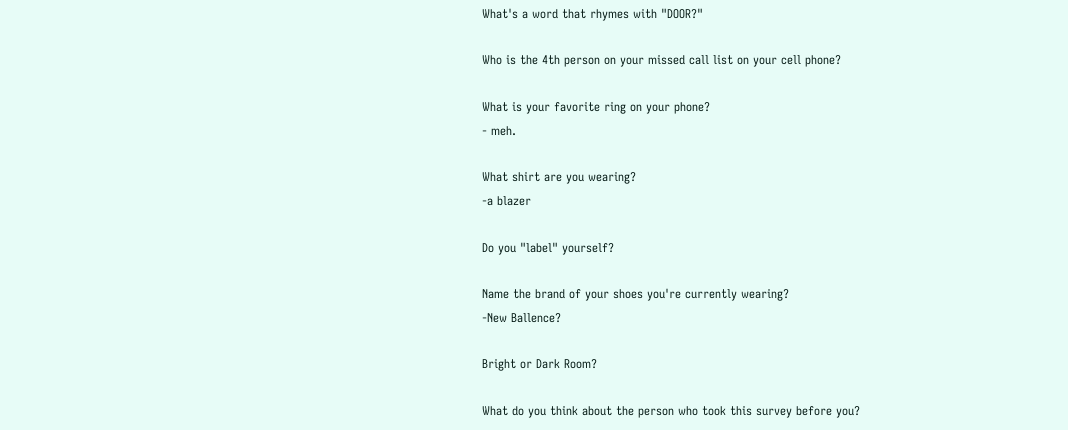What's a word that rhymes with "DOOR?"

Who is the 4th person on your missed call list on your cell phone?

What is your favorite ring on your phone?
- meh.

What shirt are you wearing?
-a blazer

Do you "label" yourself?

Name the brand of your shoes you're currently wearing?
-New Ballence?

Bright or Dark Room?

What do you think about the person who took this survey before you?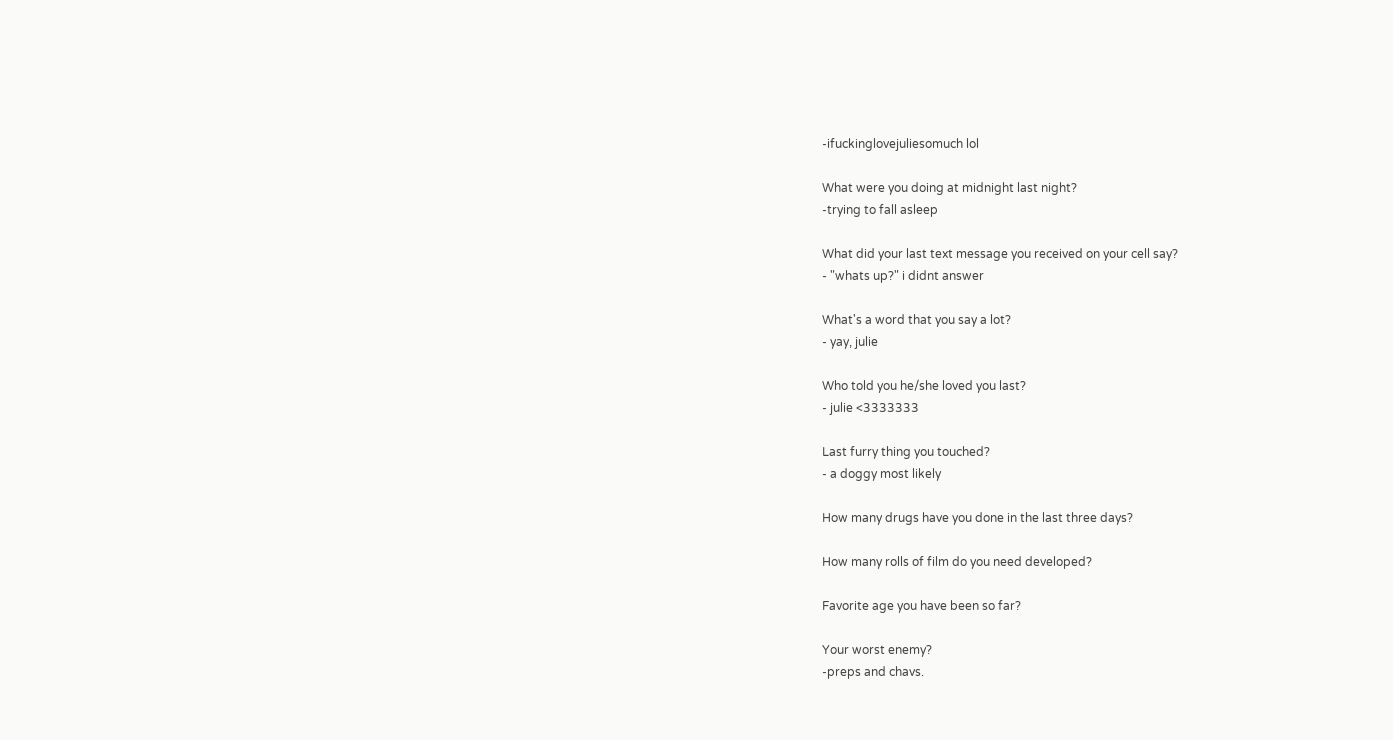-ifuckinglovejuliesomuch lol

What were you doing at midnight last night?
-trying to fall asleep

What did your last text message you received on your cell say?
- "whats up?" i didnt answer

What's a word that you say a lot?
- yay, julie

Who told you he/she loved you last?
- julie <3333333

Last furry thing you touched?
- a doggy most likely

How many drugs have you done in the last three days?

How many rolls of film do you need developed?

Favorite age you have been so far?

Your worst enemy?
-preps and chavs.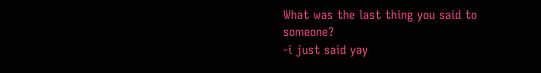What was the last thing you said to someone?
-i just said yay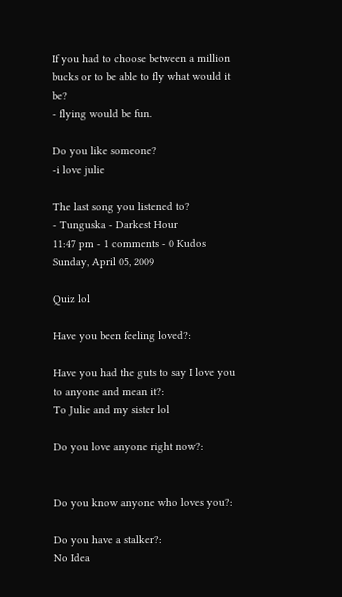If you had to choose between a million bucks or to be able to fly what would it be?
- flying would be fun.

Do you like someone?
-i love julie

The last song you listened to?
- Tunguska - Darkest Hour
11:47 pm - 1 comments - 0 Kudos
Sunday, April 05, 2009

Quiz lol

Have you been feeling loved?:

Have you had the guts to say I love you to anyone and mean it?:
To Julie and my sister lol

Do you love anyone right now?:


Do you know anyone who loves you?:

Do you have a stalker?:
No Idea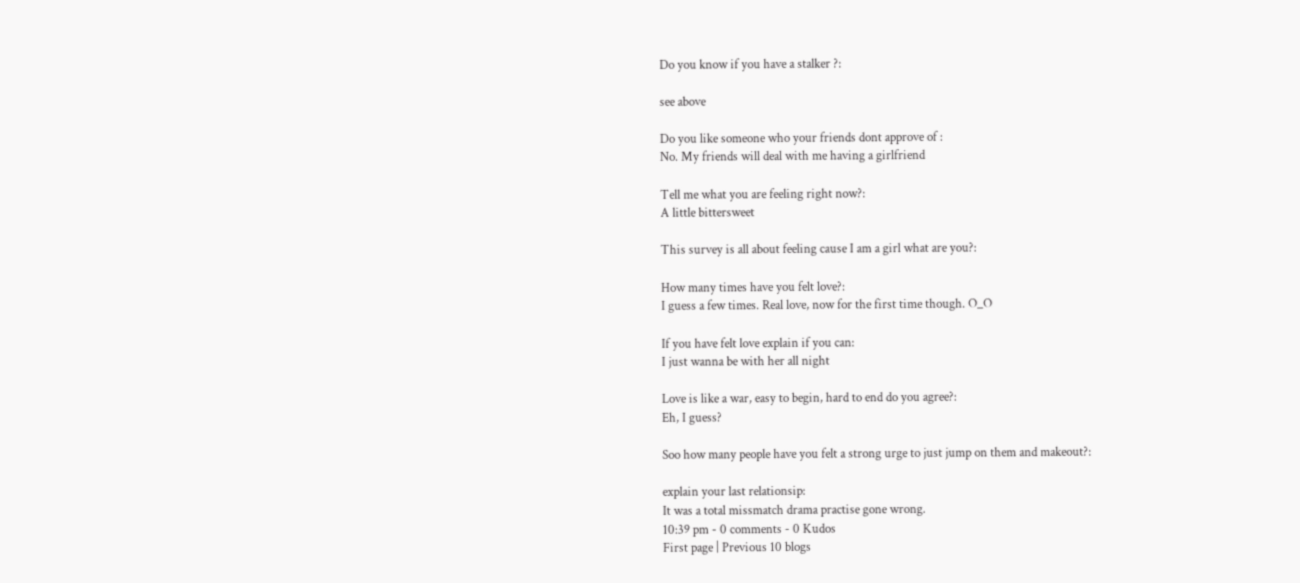Do you know if you have a stalker ?:

see above

Do you like someone who your friends dont approve of :
No. My friends will deal with me having a girlfriend

Tell me what you are feeling right now?:
A little bittersweet

This survey is all about feeling cause I am a girl what are you?:

How many times have you felt love?:
I guess a few times. Real love, now for the first time though. O_O

If you have felt love explain if you can:
I just wanna be with her all night

Love is like a war, easy to begin, hard to end do you agree?:
Eh, I guess?

Soo how many people have you felt a strong urge to just jump on them and makeout?:

explain your last relationsip:
It was a total missmatch drama practise gone wrong.
10:39 pm - 0 comments - 0 Kudos
First page | Previous 10 blogs